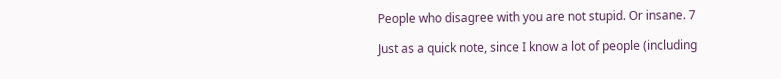People who disagree with you are not stupid. Or insane. 7

Just as a quick note, since I know a lot of people (including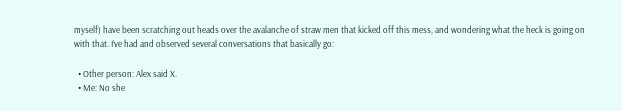myself) have been scratching out heads over the avalanche of straw men that kicked off this mess, and wondering what the heck is going on with that. I’ve had and observed several conversations that basically go:

  • Other person: Alex said X.
  • Me: No she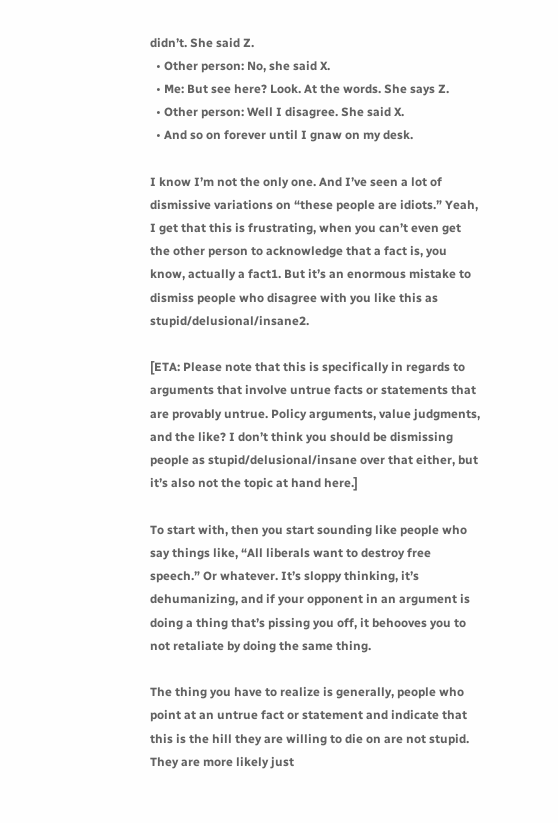didn’t. She said Z.
  • Other person: No, she said X.
  • Me: But see here? Look. At the words. She says Z.
  • Other person: Well I disagree. She said X.
  • And so on forever until I gnaw on my desk.

I know I’m not the only one. And I’ve seen a lot of dismissive variations on “these people are idiots.” Yeah, I get that this is frustrating, when you can’t even get the other person to acknowledge that a fact is, you know, actually a fact1. But it’s an enormous mistake to dismiss people who disagree with you like this as stupid/delusional/insane2.

[ETA: Please note that this is specifically in regards to arguments that involve untrue facts or statements that are provably untrue. Policy arguments, value judgments, and the like? I don’t think you should be dismissing people as stupid/delusional/insane over that either, but it’s also not the topic at hand here.]

To start with, then you start sounding like people who say things like, “All liberals want to destroy free speech.” Or whatever. It’s sloppy thinking, it’s dehumanizing, and if your opponent in an argument is doing a thing that’s pissing you off, it behooves you to not retaliate by doing the same thing.

The thing you have to realize is generally, people who point at an untrue fact or statement and indicate that this is the hill they are willing to die on are not stupid. They are more likely just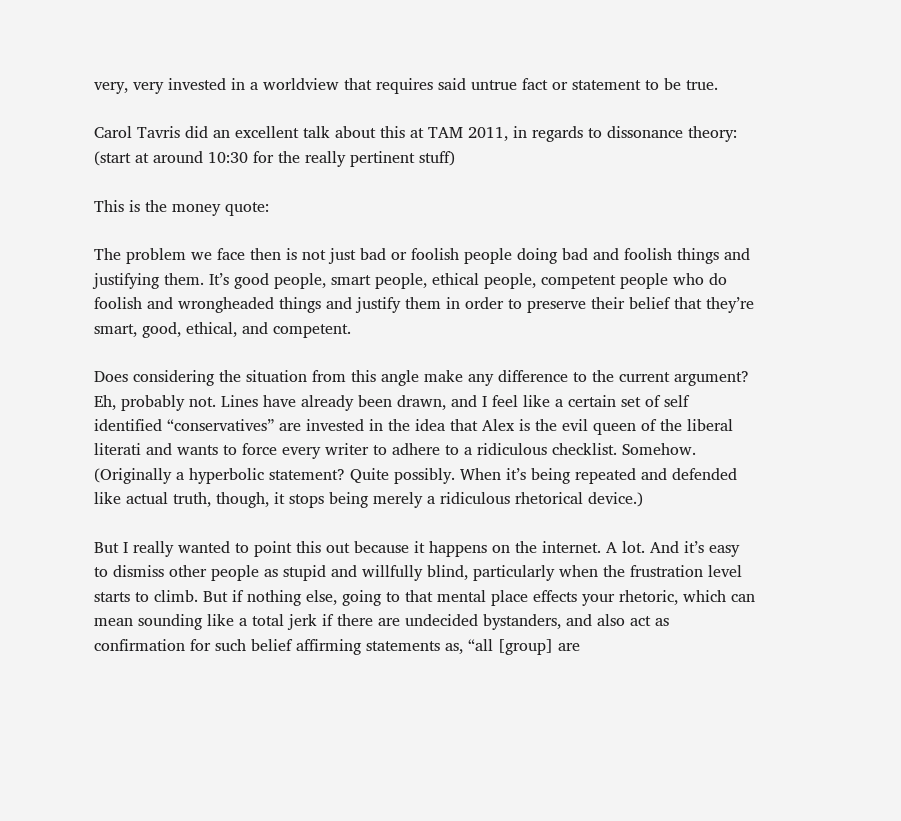very, very invested in a worldview that requires said untrue fact or statement to be true.

Carol Tavris did an excellent talk about this at TAM 2011, in regards to dissonance theory: (start at around 10:30 for the really pertinent stuff)

This is the money quote:

The problem we face then is not just bad or foolish people doing bad and foolish things and justifying them. It’s good people, smart people, ethical people, competent people who do foolish and wrongheaded things and justify them in order to preserve their belief that they’re smart, good, ethical, and competent.

Does considering the situation from this angle make any difference to the current argument? Eh, probably not. Lines have already been drawn, and I feel like a certain set of self identified “conservatives” are invested in the idea that Alex is the evil queen of the liberal literati and wants to force every writer to adhere to a ridiculous checklist. Somehow. (Originally a hyperbolic statement? Quite possibly. When it’s being repeated and defended like actual truth, though, it stops being merely a ridiculous rhetorical device.)

But I really wanted to point this out because it happens on the internet. A lot. And it’s easy to dismiss other people as stupid and willfully blind, particularly when the frustration level starts to climb. But if nothing else, going to that mental place effects your rhetoric, which can mean sounding like a total jerk if there are undecided bystanders, and also act as confirmation for such belief affirming statements as, “all [group] are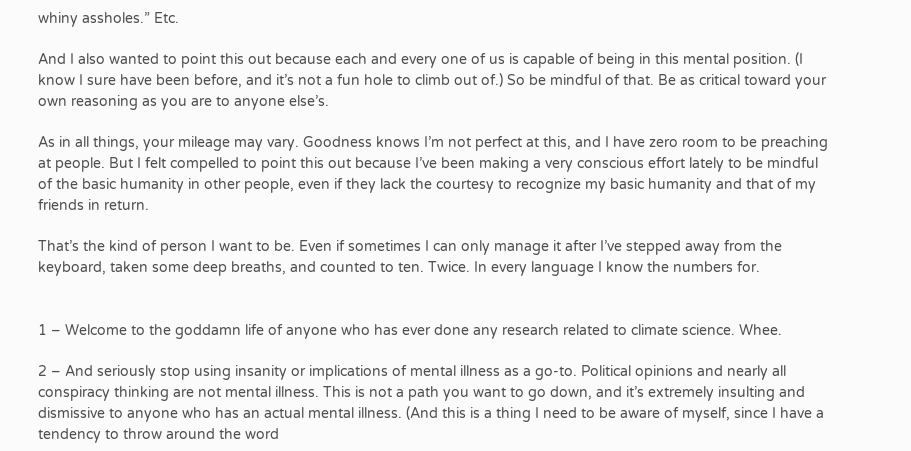whiny assholes.” Etc.

And I also wanted to point this out because each and every one of us is capable of being in this mental position. (I know I sure have been before, and it’s not a fun hole to climb out of.) So be mindful of that. Be as critical toward your own reasoning as you are to anyone else’s.

As in all things, your mileage may vary. Goodness knows I’m not perfect at this, and I have zero room to be preaching at people. But I felt compelled to point this out because I’ve been making a very conscious effort lately to be mindful of the basic humanity in other people, even if they lack the courtesy to recognize my basic humanity and that of my friends in return.

That’s the kind of person I want to be. Even if sometimes I can only manage it after I’ve stepped away from the keyboard, taken some deep breaths, and counted to ten. Twice. In every language I know the numbers for.


1 – Welcome to the goddamn life of anyone who has ever done any research related to climate science. Whee.

2 – And seriously stop using insanity or implications of mental illness as a go-to. Political opinions and nearly all conspiracy thinking are not mental illness. This is not a path you want to go down, and it’s extremely insulting and dismissive to anyone who has an actual mental illness. (And this is a thing I need to be aware of myself, since I have a tendency to throw around the word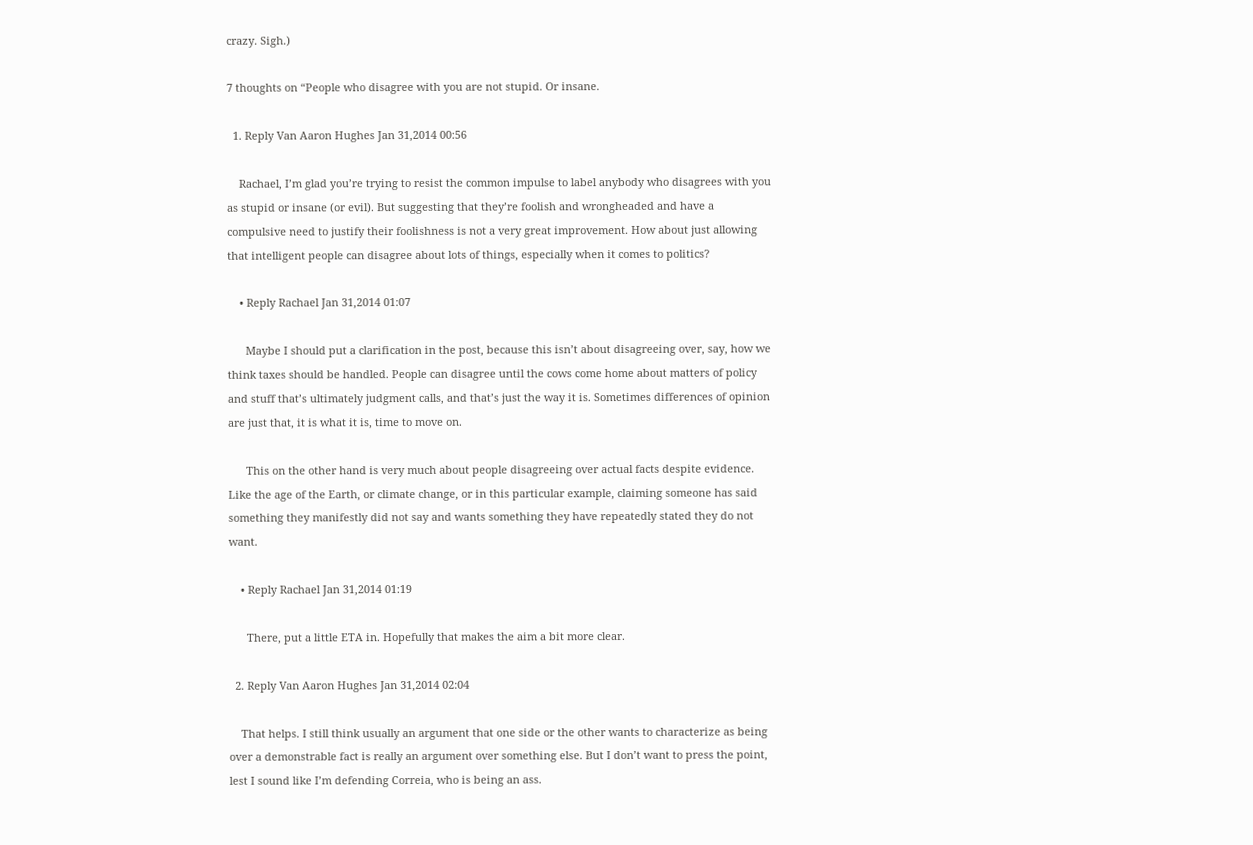crazy. Sigh.)

7 thoughts on “People who disagree with you are not stupid. Or insane.

  1. Reply Van Aaron Hughes Jan 31,2014 00:56

    Rachael, I’m glad you’re trying to resist the common impulse to label anybody who disagrees with you as stupid or insane (or evil). But suggesting that they’re foolish and wrongheaded and have a compulsive need to justify their foolishness is not a very great improvement. How about just allowing that intelligent people can disagree about lots of things, especially when it comes to politics?

    • Reply Rachael Jan 31,2014 01:07

      Maybe I should put a clarification in the post, because this isn’t about disagreeing over, say, how we think taxes should be handled. People can disagree until the cows come home about matters of policy and stuff that’s ultimately judgment calls, and that’s just the way it is. Sometimes differences of opinion are just that, it is what it is, time to move on.

      This on the other hand is very much about people disagreeing over actual facts despite evidence. Like the age of the Earth, or climate change, or in this particular example, claiming someone has said something they manifestly did not say and wants something they have repeatedly stated they do not want.

    • Reply Rachael Jan 31,2014 01:19

      There, put a little ETA in. Hopefully that makes the aim a bit more clear.

  2. Reply Van Aaron Hughes Jan 31,2014 02:04

    That helps. I still think usually an argument that one side or the other wants to characterize as being over a demonstrable fact is really an argument over something else. But I don’t want to press the point, lest I sound like I’m defending Correia, who is being an ass.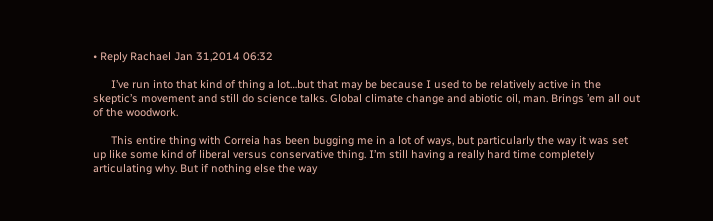• Reply Rachael Jan 31,2014 06:32

      I’ve run into that kind of thing a lot…but that may be because I used to be relatively active in the skeptic’s movement and still do science talks. Global climate change and abiotic oil, man. Brings ’em all out of the woodwork.

      This entire thing with Correia has been bugging me in a lot of ways, but particularly the way it was set up like some kind of liberal versus conservative thing. I’m still having a really hard time completely articulating why. But if nothing else the way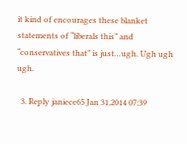it kind of encourages these blanket statements of “liberals this” and “conservatives that” is just…ugh. Ugh ugh ugh.

  3. Reply janiece65 Jan 31,2014 07:39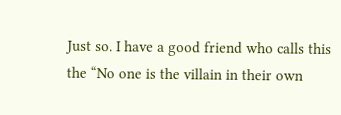Just so. I have a good friend who calls this the “No one is the villain in their own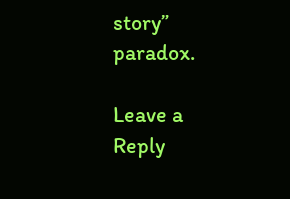story” paradox.

Leave a Reply